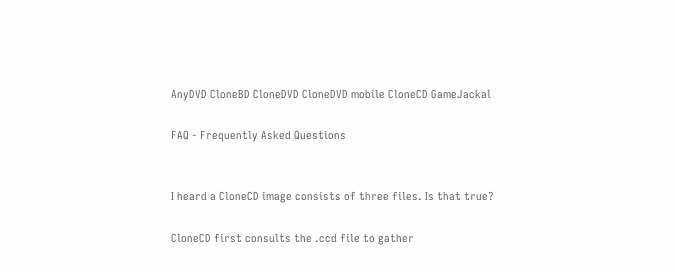AnyDVD CloneBD CloneDVD CloneDVD mobile CloneCD GameJackal

FAQ - Frequently Asked Questions


I heard a CloneCD image consists of three files. Is that true?

CloneCD first consults the .ccd file to gather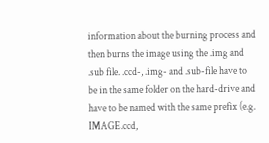information about the burning process and then burns the image using the .img and .sub file. .ccd-, .img- and .sub-file have to be in the same folder on the hard-drive and have to be named with the same prefix (e.g. IMAGE.ccd,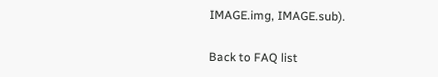IMAGE.img, IMAGE.sub).

Back to FAQ list